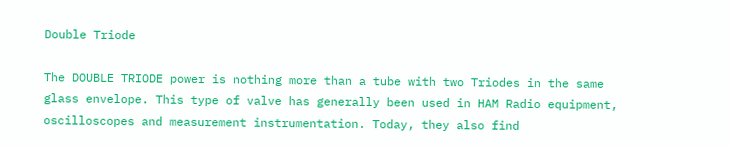Double Triode

The DOUBLE TRIODE power is nothing more than a tube with two Triodes in the same glass envelope. This type of valve has generally been used in HAM Radio equipment, oscilloscopes and measurement instrumentation. Today, they also find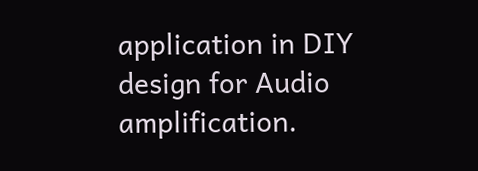application in DIY design for Audio amplification.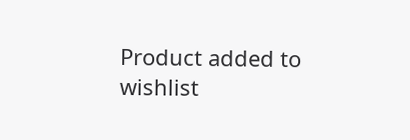Product added to wishlist